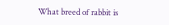What breed of rabbit is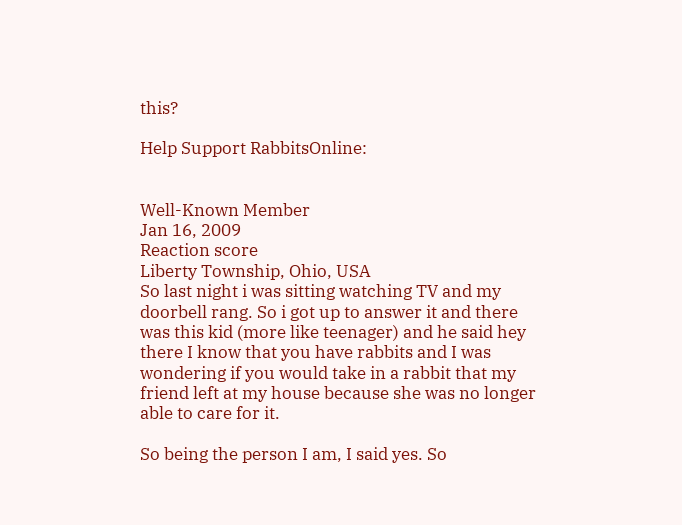this?

Help Support RabbitsOnline:


Well-Known Member
Jan 16, 2009
Reaction score
Liberty Township, Ohio, USA
So last night i was sitting watching TV and my doorbell rang. So i got up to answer it and there was this kid (more like teenager) and he said hey there I know that you have rabbits and I was wondering if you would take in a rabbit that my friend left at my house because she was no longer able to care for it.

So being the person I am, I said yes. So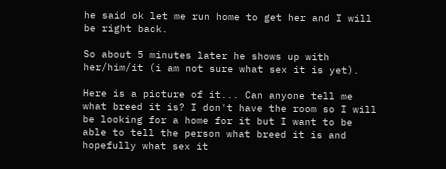he said ok let me run home to get her and I will be right back.

So about 5 minutes later he shows up with her/him/it (i am not sure what sex it is yet).

Here is a picture of it... Can anyone tell me what breed it is? I don't have the room so I will be looking for a home for it but I want to be able to tell the person what breed it is and hopefully what sex it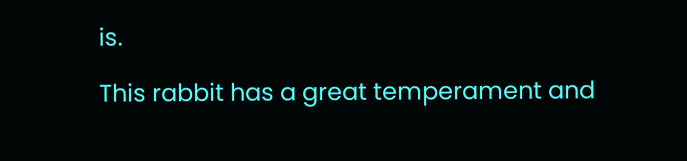is.

This rabbit has a great temperament and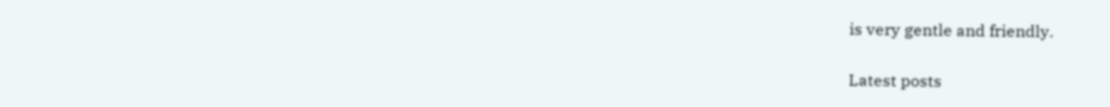is very gentle and friendly.

Latest posts